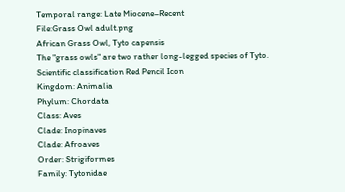Temporal range: Late Miocene–Recent
File:Grass Owl adult.png
African Grass Owl, Tyto capensis
The "grass owls" are two rather long-legged species of Tyto.
Scientific classification Red Pencil Icon
Kingdom: Animalia
Phylum: Chordata
Class: Aves
Clade: Inopinaves
Clade: Afroaves
Order: Strigiformes
Family: Tytonidae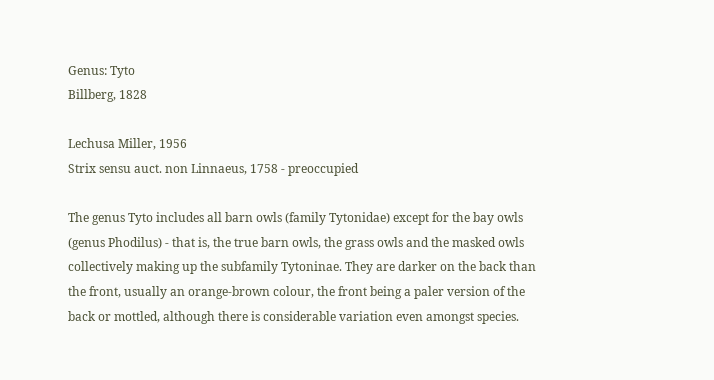Genus: Tyto
Billberg, 1828

Lechusa Miller, 1956
Strix sensu auct. non Linnaeus, 1758 - preoccupied

The genus Tyto includes all barn owls (family Tytonidae) except for the bay owls (genus Phodilus) - that is, the true barn owls, the grass owls and the masked owls collectively making up the subfamily Tytoninae. They are darker on the back than the front, usually an orange-brown colour, the front being a paler version of the back or mottled, although there is considerable variation even amongst species.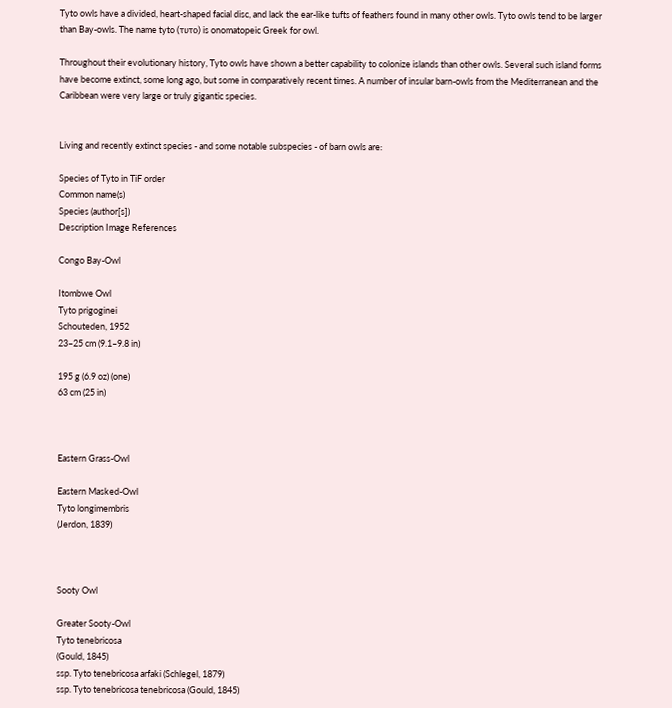Tyto owls have a divided, heart-shaped facial disc, and lack the ear-like tufts of feathers found in many other owls. Tyto owls tend to be larger than Bay-owls. The name tyto (τυτο) is onomatopeic Greek for owl.

Throughout their evolutionary history, Tyto owls have shown a better capability to colonize islands than other owls. Several such island forms have become extinct, some long ago, but some in comparatively recent times. A number of insular barn-owls from the Mediterranean and the Caribbean were very large or truly gigantic species.


Living and recently extinct species - and some notable subspecies - of barn owls are:

Species of Tyto in TiF order
Common name(s)
Species (author[s])
Description Image References

Congo Bay-Owl

Itombwe Owl
Tyto prigoginei
Schouteden, 1952
23–25 cm (9.1–9.8 in)

195 g (6.9 oz) (one)
63 cm (25 in)



Eastern Grass-Owl

Eastern Masked-Owl
Tyto longimembris
(Jerdon, 1839)



Sooty Owl

Greater Sooty-Owl
Tyto tenebricosa
(Gould, 1845)
ssp. Tyto tenebricosa arfaki (Schlegel, 1879)
ssp. Tyto tenebricosa tenebricosa (Gould, 1845)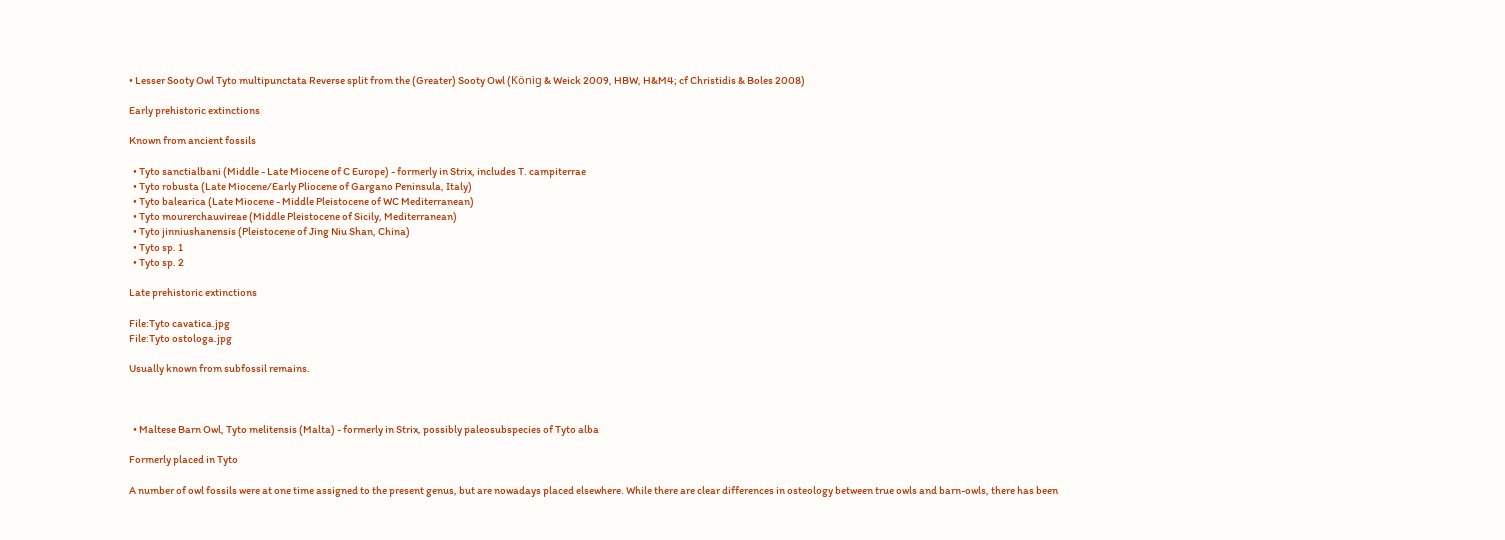• Lesser Sooty Owl Tyto multipunctata Reverse split from the (Greater) Sooty Owl (König & Weick 2009, HBW, H&M4; cf Christidis & Boles 2008)

Early prehistoric extinctions

Known from ancient fossils

  • Tyto sanctialbani (Middle - Late Miocene of C Europe) - formerly in Strix, includes T. campiterrae
  • Tyto robusta (Late Miocene/Early Pliocene of Gargano Peninsula, Italy)
  • Tyto balearica (Late Miocene - Middle Pleistocene of WC Mediterranean)
  • Tyto mourerchauvireae (Middle Pleistocene of Sicily, Mediterranean)
  • Tyto jinniushanensis (Pleistocene of Jing Niu Shan, China)
  • Tyto sp. 1
  • Tyto sp. 2

Late prehistoric extinctions

File:Tyto cavatica.jpg
File:Tyto ostologa.jpg

Usually known from subfossil remains.



  • Maltese Barn Owl, Tyto melitensis (Malta) - formerly in Strix, possibly paleosubspecies of Tyto alba

Formerly placed in Tyto

A number of owl fossils were at one time assigned to the present genus, but are nowadays placed elsewhere. While there are clear differences in osteology between true owls and barn-owls, there has been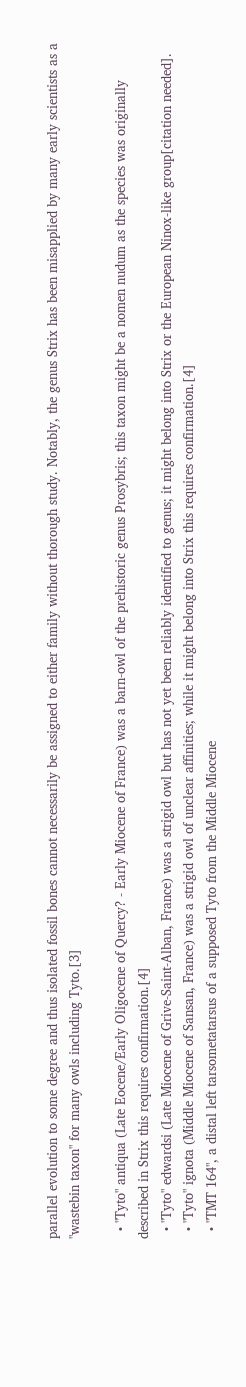parallel evolution to some degree and thus isolated fossil bones cannot necessarily be assigned to either family without thorough study. Notably, the genus Strix has been misapplied by many early scientists as a "wastebin taxon" for many owls including Tyto.[3]

  • "Tyto" antiqua (Late Eocene/Early Oligocene of Quercy? - Early Miocene of France) was a barn-owl of the prehistoric genus Prosybris; this taxon might be a nomen nudum as the species was originally described in Strix this requires confirmation.[4]
  • "Tyto" edwardsi (Late Miocene of Grive-Saint-Alban, France) was a strigid owl but has not yet been reliably identified to genus; it might belong into Strix or the European Ninox-like group[citation needed].
  • "Tyto" ignota (Middle Miocene of Sansan, France) was a strigid owl of unclear affinities; while it might belong into Strix this requires confirmation.[4]
  • "TMT 164", a distal left tarsometatarsus of a supposed Tyto from the Middle Miocene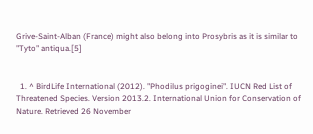Grive-Saint-Alban (France) might also belong into Prosybris as it is similar to "Tyto" antiqua.[5]


  1. ^ BirdLife International (2012). "Phodilus prigoginei". IUCN Red List of Threatened Species. Version 2013.2. International Union for Conservation of Nature. Retrieved 26 November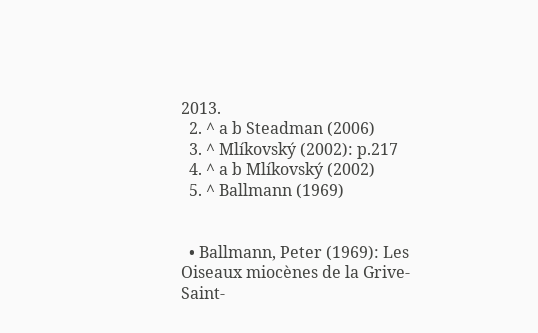2013.
  2. ^ a b Steadman (2006)
  3. ^ Mlíkovský (2002): p.217
  4. ^ a b Mlíkovský (2002)
  5. ^ Ballmann (1969)


  • Ballmann, Peter (1969): Les Oiseaux miocènes de la Grive-Saint-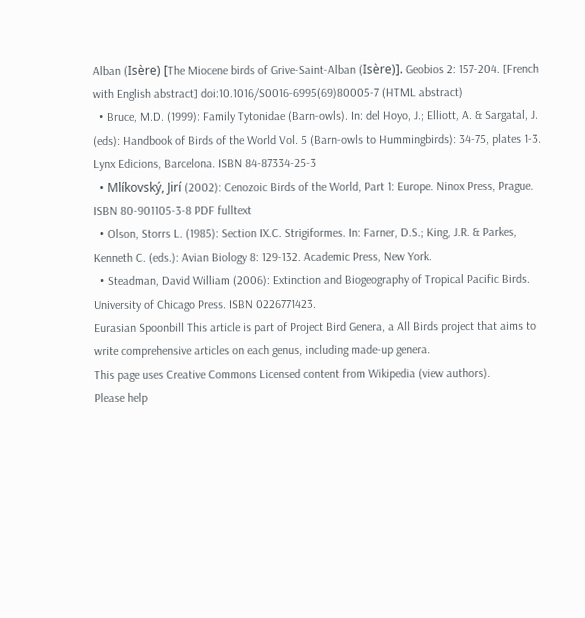Alban (Isère) [The Miocene birds of Grive-Saint-Alban (Isère)]. Geobios 2: 157-204. [French with English abstract] doi:10.1016/S0016-6995(69)80005-7 (HTML abstract)
  • Bruce, M.D. (1999): Family Tytonidae (Barn-owls). In: del Hoyo, J.; Elliott, A. & Sargatal, J. (eds): Handbook of Birds of the World Vol. 5 (Barn-owls to Hummingbirds): 34-75, plates 1-3. Lynx Edicions, Barcelona. ISBN 84-87334-25-3
  • Mlíkovský, Jirí (2002): Cenozoic Birds of the World, Part 1: Europe. Ninox Press, Prague. ISBN 80-901105-3-8 PDF fulltext
  • Olson, Storrs L. (1985): Section IX.C. Strigiformes. In: Farner, D.S.; King, J.R. & Parkes, Kenneth C. (eds.): Avian Biology 8: 129-132. Academic Press, New York.
  • Steadman, David William (2006): Extinction and Biogeography of Tropical Pacific Birds. University of Chicago Press. ISBN 0226771423.
Eurasian Spoonbill This article is part of Project Bird Genera, a All Birds project that aims to write comprehensive articles on each genus, including made-up genera.
This page uses Creative Commons Licensed content from Wikipedia (view authors).
Please help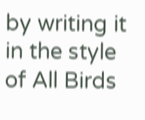by writing it in the style of All Birds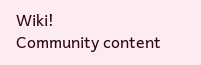Wiki!
Community content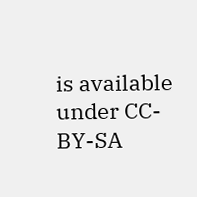is available under CC-BY-SA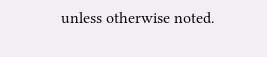unless otherwise noted.